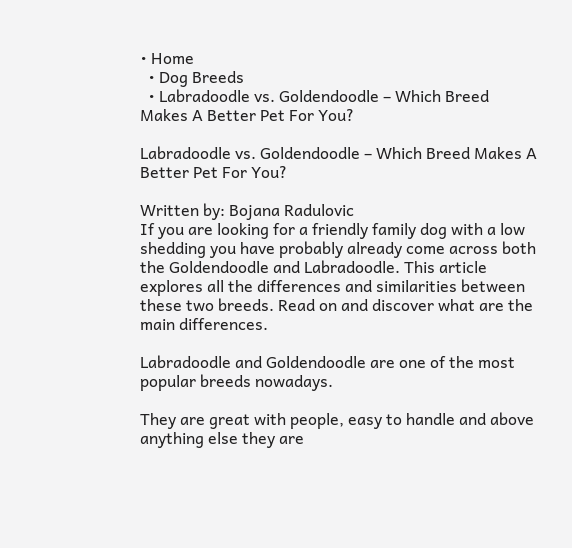• Home
  • Dog Breeds
  • Labradoodle vs. Goldendoodle – Which Breed Makes A Better Pet For You?

Labradoodle vs. Goldendoodle – Which Breed Makes A Better Pet For You?

Written by: Bojana Radulovic
If you are looking for a friendly family dog with a low shedding you have probably already come across both the Goldendoodle and Labradoodle. This article explores all the differences and similarities between these two breeds. Read on and discover what are the main differences.

Labradoodle and Goldendoodle are one of the most popular breeds nowadays.

They are great with people, easy to handle and above anything else they are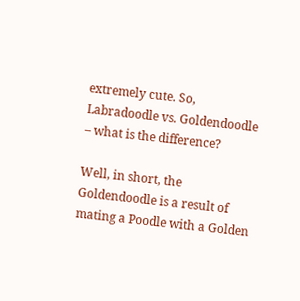extremely cute. So, Labradoodle vs. Goldendoodle – what is the difference?

Well, in short, the Goldendoodle is a result of mating a Poodle with a Golden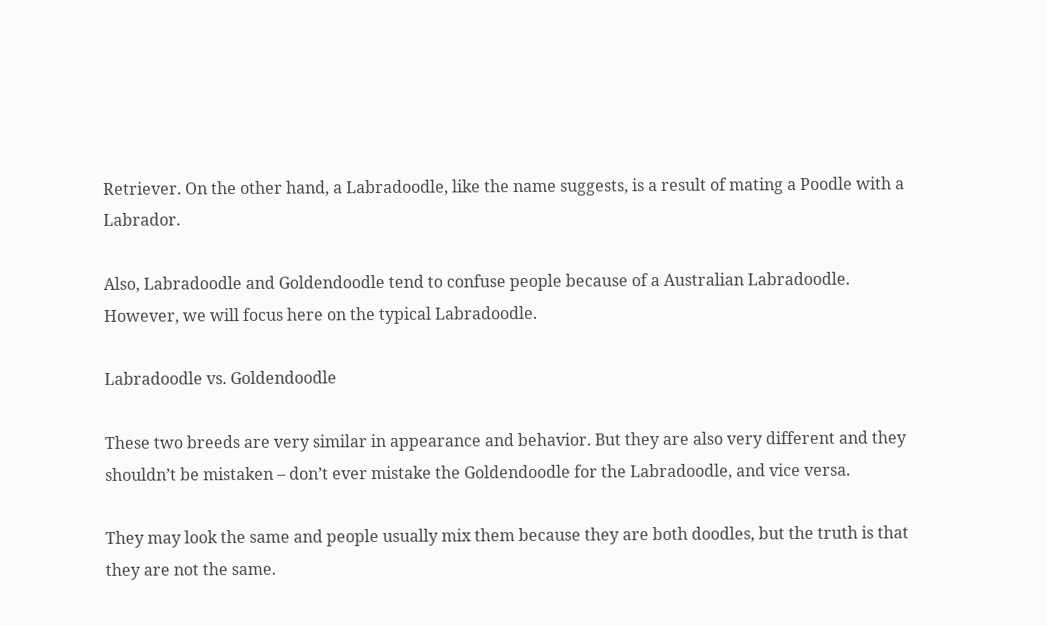Retriever. On the other hand, a Labradoodle, like the name suggests, is a result of mating a Poodle with a Labrador.

Also, Labradoodle and Goldendoodle tend to confuse people because of a Australian Labradoodle. However, we will focus here on the typical Labradoodle.

Labradoodle vs. Goldendoodle

These two breeds are very similar in appearance and behavior. But they are also very different and they shouldn’t be mistaken – don’t ever mistake the Goldendoodle for the Labradoodle, and vice versa.

They may look the same and people usually mix them because they are both doodles, but the truth is that they are not the same.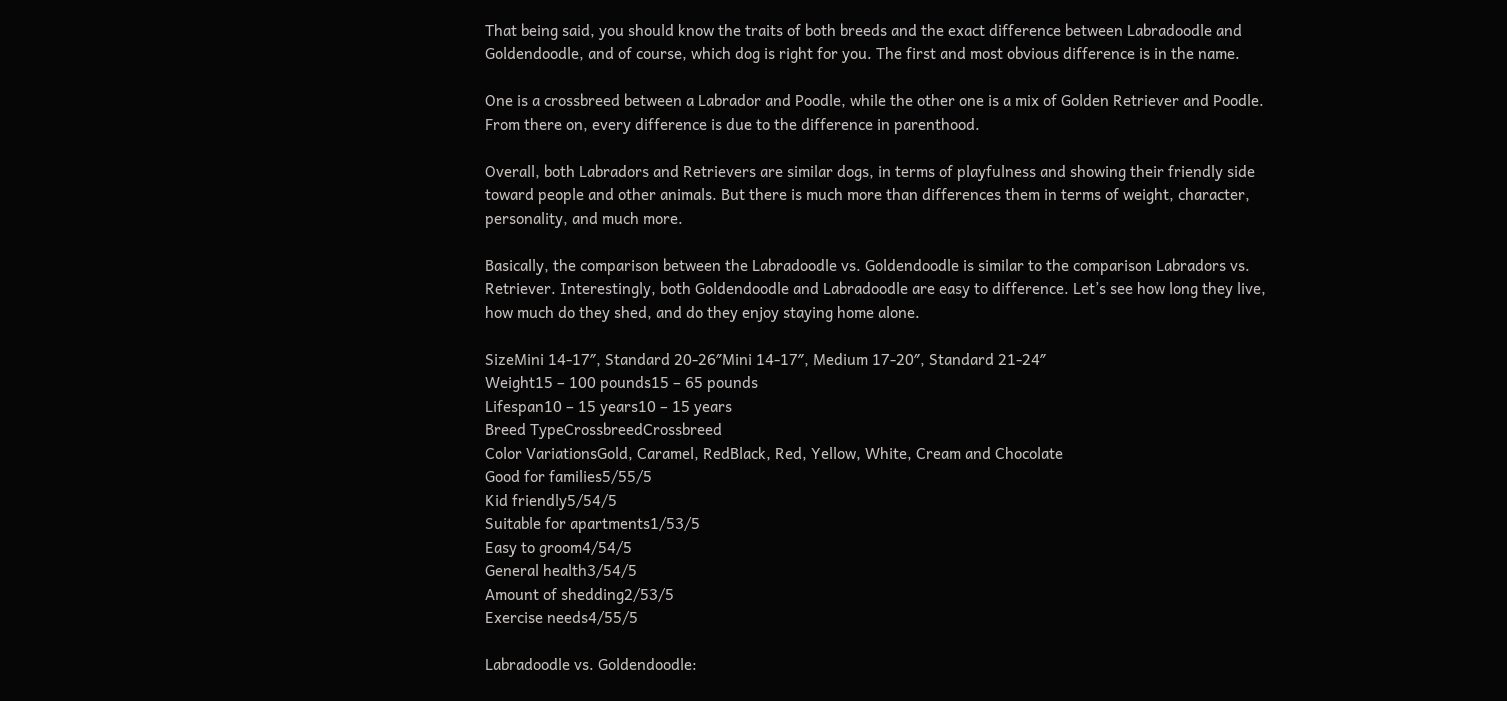That being said, you should know the traits of both breeds and the exact difference between Labradoodle and Goldendoodle, and of course, which dog is right for you. The first and most obvious difference is in the name.

One is a crossbreed between a Labrador and Poodle, while the other one is a mix of Golden Retriever and Poodle. From there on, every difference is due to the difference in parenthood.

Overall, both Labradors and Retrievers are similar dogs, in terms of playfulness and showing their friendly side toward people and other animals. But there is much more than differences them in terms of weight, character, personality, and much more.

Basically, the comparison between the Labradoodle vs. Goldendoodle is similar to the comparison Labradors vs. Retriever. Interestingly, both Goldendoodle and Labradoodle are easy to difference. Let’s see how long they live, how much do they shed, and do they enjoy staying home alone.

SizeMini 14-17″, Standard 20-26″Mini 14-17″, Medium 17-20″, Standard 21-24″
Weight15 – 100 pounds15 – 65 pounds
Lifespan10 – 15 years10 – 15 years
Breed TypeCrossbreedCrossbreed
Color VariationsGold, Caramel, RedBlack, Red, Yellow, White, Cream and Chocolate
Good for families5/55/5
Kid friendly5/54/5
Suitable for apartments1/53/5
Easy to groom4/54/5
General health3/54/5
Amount of shedding2/53/5
Exercise needs4/55/5

Labradoodle vs. Goldendoodle: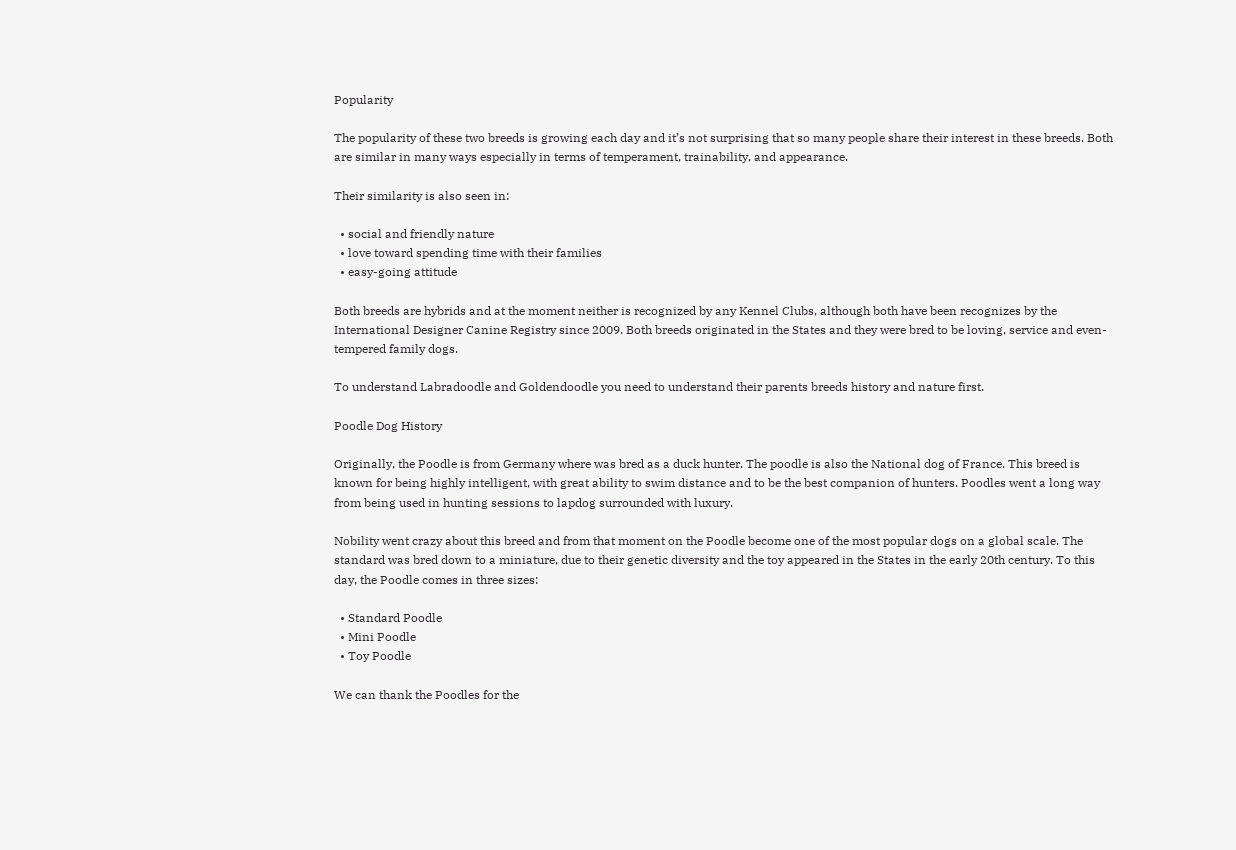Popularity

The popularity of these two breeds is growing each day and it’s not surprising that so many people share their interest in these breeds. Both are similar in many ways especially in terms of temperament, trainability, and appearance.

Their similarity is also seen in:

  • social and friendly nature
  • love toward spending time with their families
  • easy-going attitude

Both breeds are hybrids and at the moment neither is recognized by any Kennel Clubs, although both have been recognizes by the International Designer Canine Registry since 2009. Both breeds originated in the States and they were bred to be loving, service and even-tempered family dogs.

To understand Labradoodle and Goldendoodle you need to understand their parents breeds history and nature first.

Poodle Dog History

Originally, the Poodle is from Germany where was bred as a duck hunter. The poodle is also the National dog of France. This breed is known for being highly intelligent, with great ability to swim distance and to be the best companion of hunters. Poodles went a long way from being used in hunting sessions to lapdog surrounded with luxury.

Nobility went crazy about this breed and from that moment on the Poodle become one of the most popular dogs on a global scale. The standard was bred down to a miniature, due to their genetic diversity and the toy appeared in the States in the early 20th century. To this day, the Poodle comes in three sizes:

  • Standard Poodle
  • Mini Poodle
  • Toy Poodle

We can thank the Poodles for the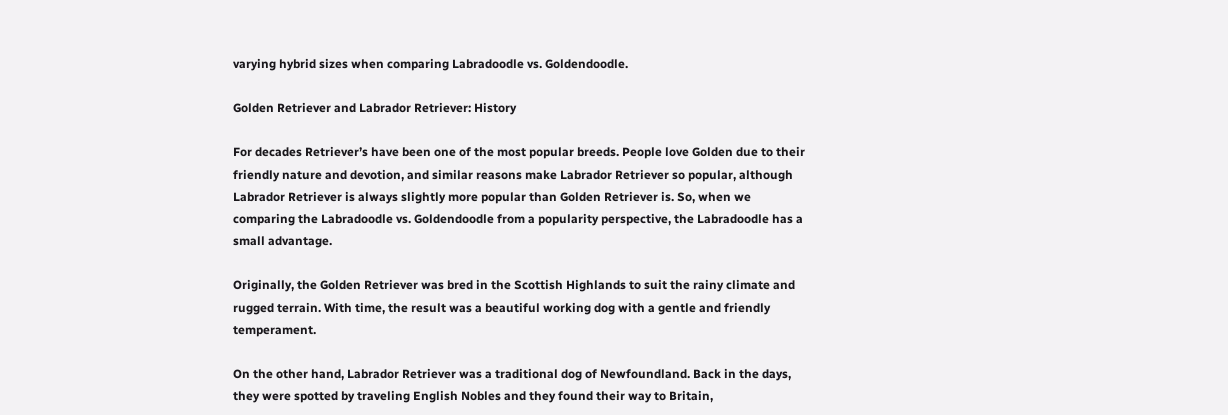varying hybrid sizes when comparing Labradoodle vs. Goldendoodle.

Golden Retriever and Labrador Retriever: History

For decades Retriever’s have been one of the most popular breeds. People love Golden due to their friendly nature and devotion, and similar reasons make Labrador Retriever so popular, although Labrador Retriever is always slightly more popular than Golden Retriever is. So, when we comparing the Labradoodle vs. Goldendoodle from a popularity perspective, the Labradoodle has a small advantage.

Originally, the Golden Retriever was bred in the Scottish Highlands to suit the rainy climate and rugged terrain. With time, the result was a beautiful working dog with a gentle and friendly temperament.

On the other hand, Labrador Retriever was a traditional dog of Newfoundland. Back in the days, they were spotted by traveling English Nobles and they found their way to Britain,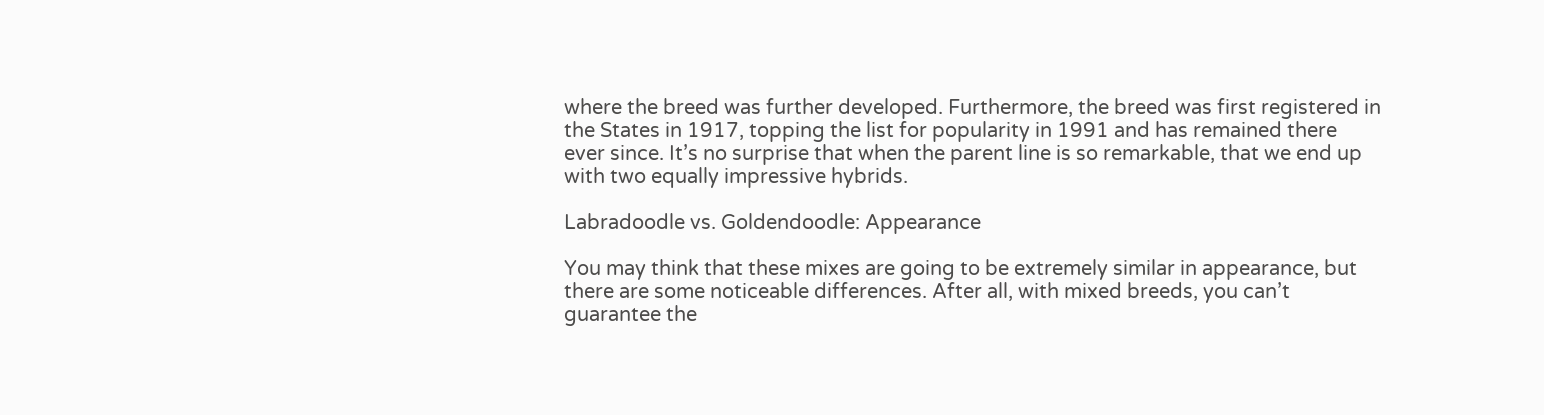where the breed was further developed. Furthermore, the breed was first registered in the States in 1917, topping the list for popularity in 1991 and has remained there ever since. It’s no surprise that when the parent line is so remarkable, that we end up with two equally impressive hybrids.

Labradoodle vs. Goldendoodle: Appearance

You may think that these mixes are going to be extremely similar in appearance, but there are some noticeable differences. After all, with mixed breeds, you can’t guarantee the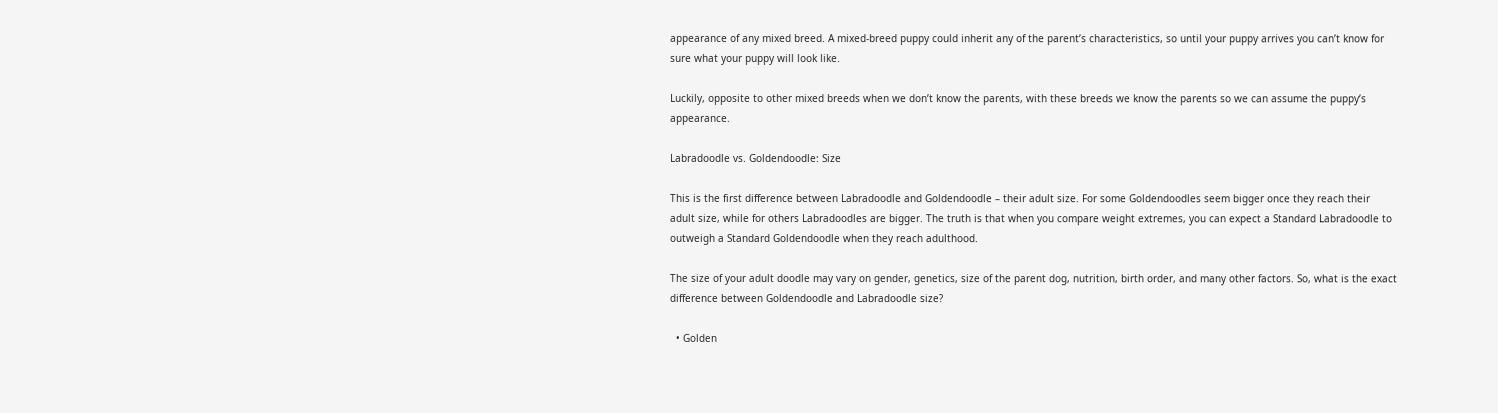appearance of any mixed breed. A mixed-breed puppy could inherit any of the parent’s characteristics, so until your puppy arrives you can’t know for sure what your puppy will look like.

Luckily, opposite to other mixed breeds when we don’t know the parents, with these breeds we know the parents so we can assume the puppy’s appearance.

Labradoodle vs. Goldendoodle: Size

This is the first difference between Labradoodle and Goldendoodle – their adult size. For some Goldendoodles seem bigger once they reach their adult size, while for others Labradoodles are bigger. The truth is that when you compare weight extremes, you can expect a Standard Labradoodle to outweigh a Standard Goldendoodle when they reach adulthood.

The size of your adult doodle may vary on gender, genetics, size of the parent dog, nutrition, birth order, and many other factors. So, what is the exact difference between Goldendoodle and Labradoodle size?

  • Golden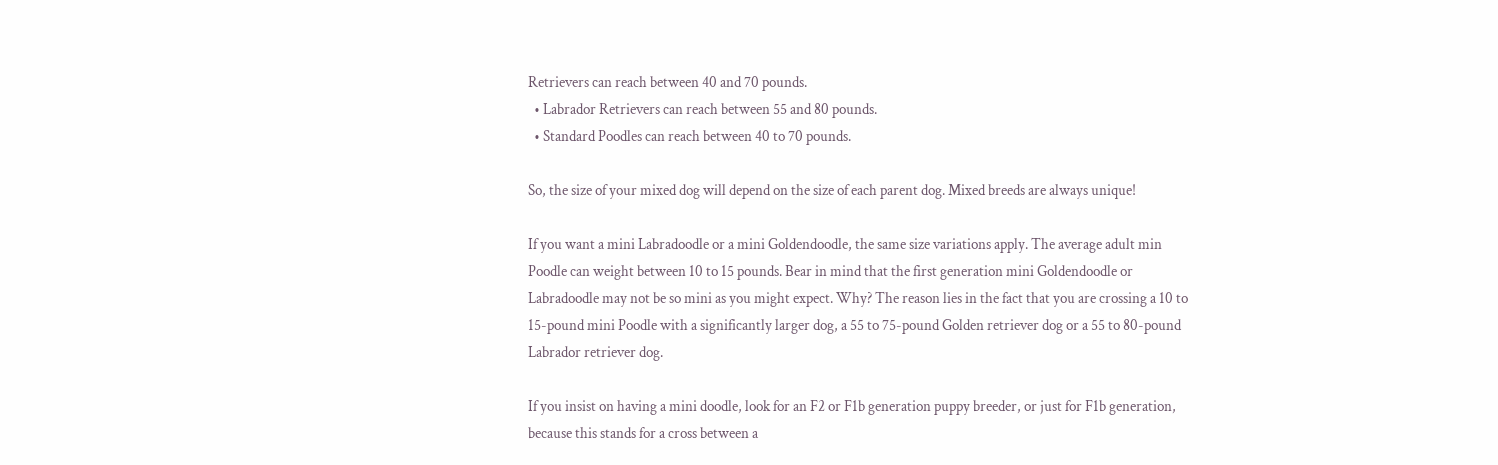Retrievers can reach between 40 and 70 pounds.
  • Labrador Retrievers can reach between 55 and 80 pounds.
  • Standard Poodles can reach between 40 to 70 pounds.

So, the size of your mixed dog will depend on the size of each parent dog. Mixed breeds are always unique!

If you want a mini Labradoodle or a mini Goldendoodle, the same size variations apply. The average adult min Poodle can weight between 10 to 15 pounds. Bear in mind that the first generation mini Goldendoodle or Labradoodle may not be so mini as you might expect. Why? The reason lies in the fact that you are crossing a 10 to 15-pound mini Poodle with a significantly larger dog, a 55 to 75-pound Golden retriever dog or a 55 to 80-pound Labrador retriever dog.

If you insist on having a mini doodle, look for an F2 or F1b generation puppy breeder, or just for F1b generation, because this stands for a cross between a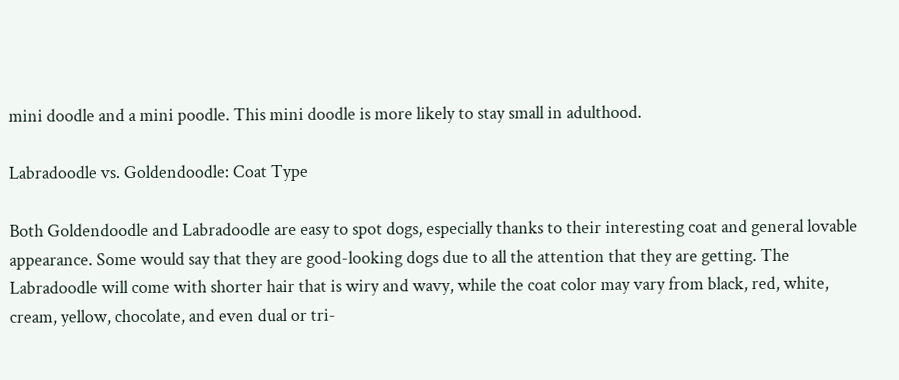mini doodle and a mini poodle. This mini doodle is more likely to stay small in adulthood.

Labradoodle vs. Goldendoodle: Coat Type

Both Goldendoodle and Labradoodle are easy to spot dogs, especially thanks to their interesting coat and general lovable appearance. Some would say that they are good-looking dogs due to all the attention that they are getting. The Labradoodle will come with shorter hair that is wiry and wavy, while the coat color may vary from black, red, white, cream, yellow, chocolate, and even dual or tri-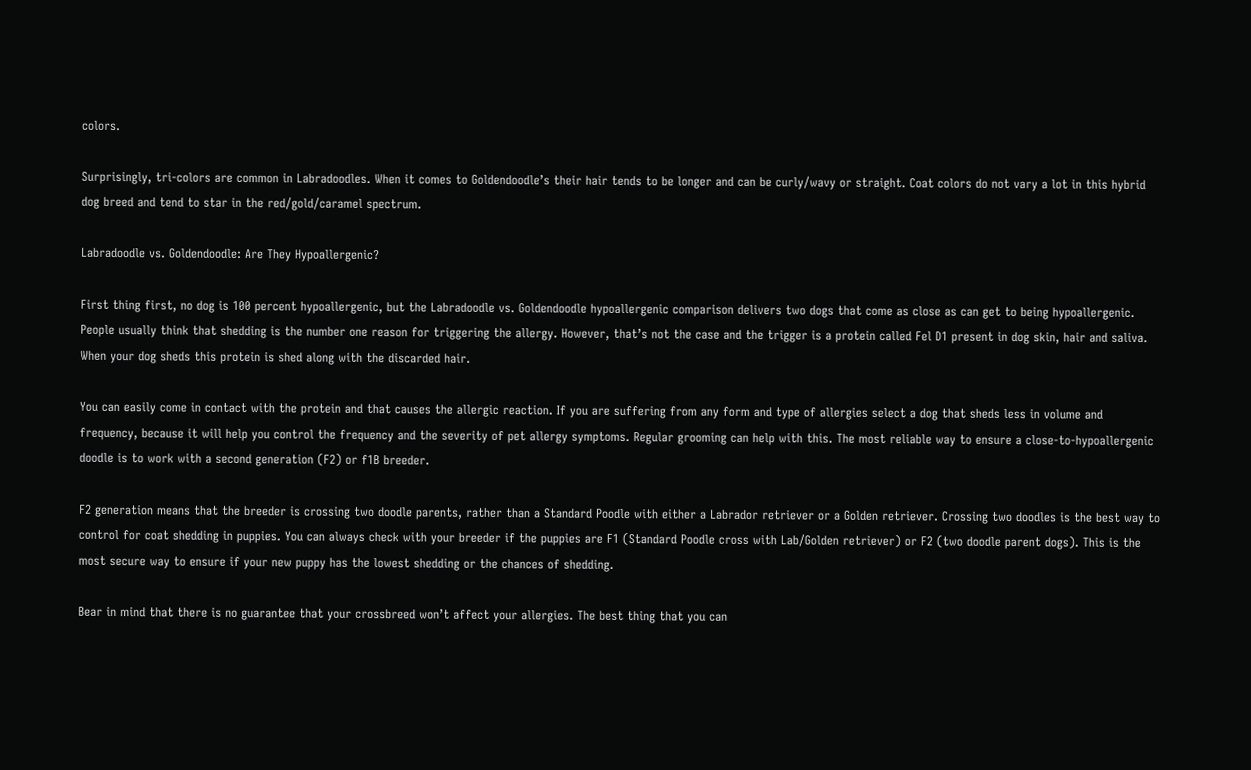colors.

Surprisingly, tri-colors are common in Labradoodles. When it comes to Goldendoodle’s their hair tends to be longer and can be curly/wavy or straight. Coat colors do not vary a lot in this hybrid dog breed and tend to star in the red/gold/caramel spectrum.

Labradoodle vs. Goldendoodle: Are They Hypoallergenic?

First thing first, no dog is 100 percent hypoallergenic, but the Labradoodle vs. Goldendoodle hypoallergenic comparison delivers two dogs that come as close as can get to being hypoallergenic. People usually think that shedding is the number one reason for triggering the allergy. However, that’s not the case and the trigger is a protein called Fel D1 present in dog skin, hair and saliva. When your dog sheds this protein is shed along with the discarded hair.

You can easily come in contact with the protein and that causes the allergic reaction. If you are suffering from any form and type of allergies select a dog that sheds less in volume and frequency, because it will help you control the frequency and the severity of pet allergy symptoms. Regular grooming can help with this. The most reliable way to ensure a close-to-hypoallergenic doodle is to work with a second generation (F2) or f1B breeder.

F2 generation means that the breeder is crossing two doodle parents, rather than a Standard Poodle with either a Labrador retriever or a Golden retriever. Crossing two doodles is the best way to control for coat shedding in puppies. You can always check with your breeder if the puppies are F1 (Standard Poodle cross with Lab/Golden retriever) or F2 (two doodle parent dogs). This is the most secure way to ensure if your new puppy has the lowest shedding or the chances of shedding.

Bear in mind that there is no guarantee that your crossbreed won’t affect your allergies. The best thing that you can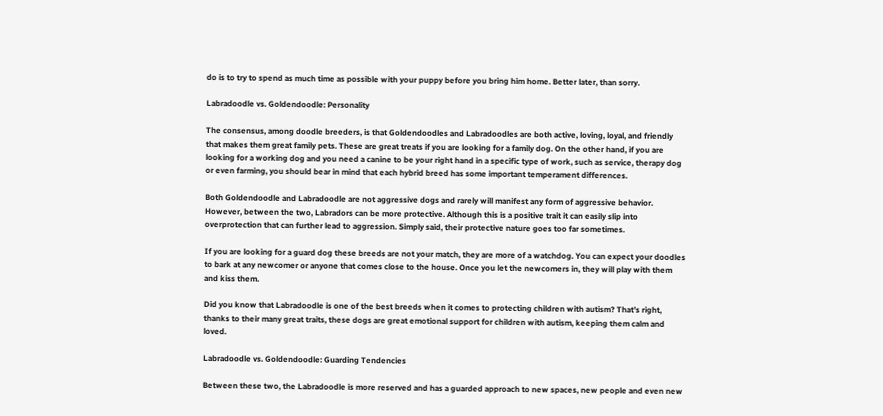do is to try to spend as much time as possible with your puppy before you bring him home. Better later, than sorry.

Labradoodle vs. Goldendoodle: Personality

The consensus, among doodle breeders, is that Goldendoodles and Labradoodles are both active, loving, loyal, and friendly that makes them great family pets. These are great treats if you are looking for a family dog. On the other hand, if you are looking for a working dog and you need a canine to be your right hand in a specific type of work, such as service, therapy dog or even farming, you should bear in mind that each hybrid breed has some important temperament differences.

Both Goldendoodle and Labradoodle are not aggressive dogs and rarely will manifest any form of aggressive behavior. However, between the two, Labradors can be more protective. Although this is a positive trait it can easily slip into overprotection that can further lead to aggression. Simply said, their protective nature goes too far sometimes.

If you are looking for a guard dog these breeds are not your match, they are more of a watchdog. You can expect your doodles to bark at any newcomer or anyone that comes close to the house. Once you let the newcomers in, they will play with them and kiss them.

Did you know that Labradoodle is one of the best breeds when it comes to protecting children with autism? That’s right, thanks to their many great traits, these dogs are great emotional support for children with autism, keeping them calm and loved.

Labradoodle vs. Goldendoodle: Guarding Tendencies

Between these two, the Labradoodle is more reserved and has a guarded approach to new spaces, new people and even new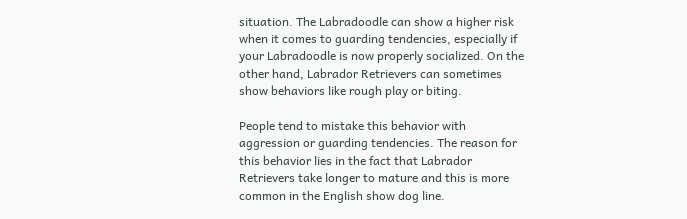situation. The Labradoodle can show a higher risk when it comes to guarding tendencies, especially if your Labradoodle is now properly socialized. On the other hand, Labrador Retrievers can sometimes show behaviors like rough play or biting.

People tend to mistake this behavior with aggression or guarding tendencies. The reason for this behavior lies in the fact that Labrador Retrievers take longer to mature and this is more common in the English show dog line.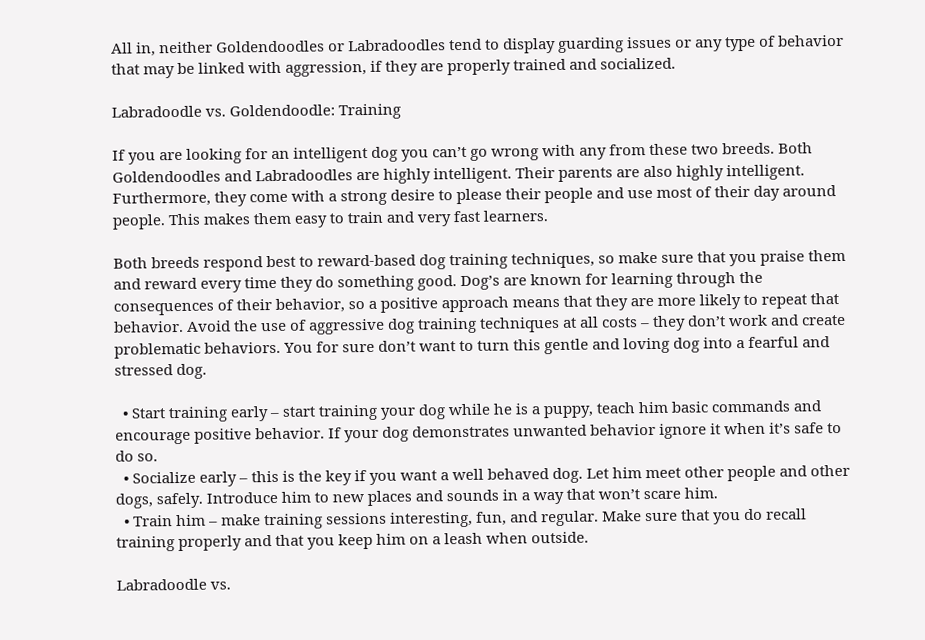All in, neither Goldendoodles or Labradoodles tend to display guarding issues or any type of behavior that may be linked with aggression, if they are properly trained and socialized.

Labradoodle vs. Goldendoodle: Training

If you are looking for an intelligent dog you can’t go wrong with any from these two breeds. Both Goldendoodles and Labradoodles are highly intelligent. Their parents are also highly intelligent. Furthermore, they come with a strong desire to please their people and use most of their day around people. This makes them easy to train and very fast learners.

Both breeds respond best to reward-based dog training techniques, so make sure that you praise them and reward every time they do something good. Dog’s are known for learning through the consequences of their behavior, so a positive approach means that they are more likely to repeat that behavior. Avoid the use of aggressive dog training techniques at all costs – they don’t work and create problematic behaviors. You for sure don’t want to turn this gentle and loving dog into a fearful and stressed dog.

  • Start training early – start training your dog while he is a puppy, teach him basic commands and encourage positive behavior. If your dog demonstrates unwanted behavior ignore it when it’s safe to do so.
  • Socialize early – this is the key if you want a well behaved dog. Let him meet other people and other dogs, safely. Introduce him to new places and sounds in a way that won’t scare him.
  • Train him – make training sessions interesting, fun, and regular. Make sure that you do recall training properly and that you keep him on a leash when outside.

Labradoodle vs.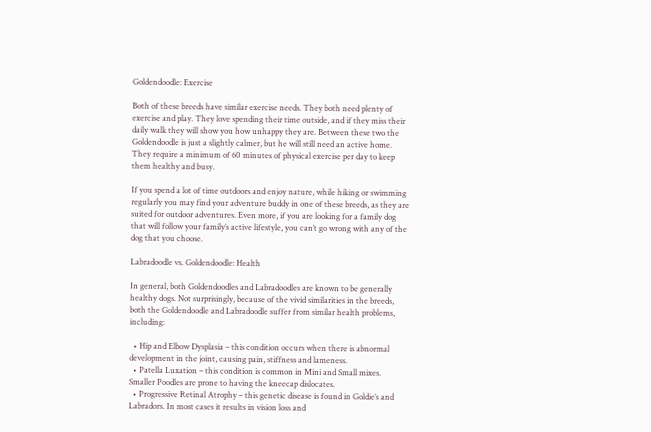Goldendoodle: Exercise

Both of these breeds have similar exercise needs. They both need plenty of exercise and play. They love spending their time outside, and if they miss their daily walk they will show you how unhappy they are. Between these two the Goldendoodle is just a slightly calmer, but he will still need an active home. They require a minimum of 60 minutes of physical exercise per day to keep them healthy and busy.

If you spend a lot of time outdoors and enjoy nature, while hiking or swimming regularly you may find your adventure buddy in one of these breeds, as they are suited for outdoor adventures. Even more, if you are looking for a family dog that will follow your family’s active lifestyle, you can’t go wrong with any of the dog that you choose.

Labradoodle vs. Goldendoodle: Health

In general, both Goldendoodles and Labradoodles are known to be generally healthy dogs. Not surprisingly, because of the vivid similarities in the breeds, both the Goldendoodle and Labradoodle suffer from similar health problems, including:

  • Hip and Elbow Dysplasia – this condition occurs when there is abnormal development in the joint, causing pain, stiffness and lameness.
  • Patella Luxation – this condition is common in Mini and Small mixes. Smaller Poodles are prone to having the kneecap dislocates.
  • Progressive Retinal Atrophy – this genetic disease is found in Goldie’s and Labradors. In most cases it results in vision loss and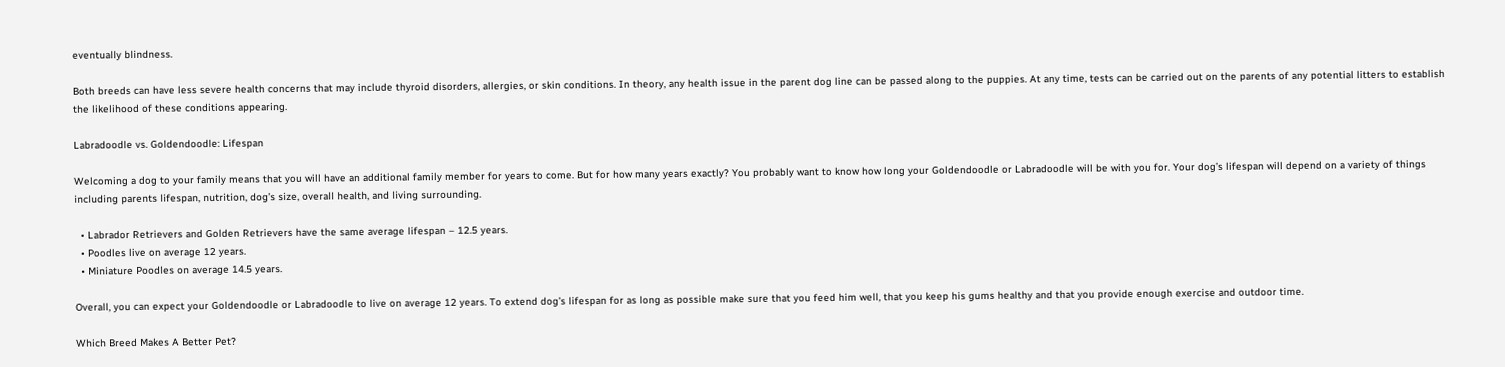eventually blindness.

Both breeds can have less severe health concerns that may include thyroid disorders, allergies, or skin conditions. In theory, any health issue in the parent dog line can be passed along to the puppies. At any time, tests can be carried out on the parents of any potential litters to establish the likelihood of these conditions appearing.

Labradoodle vs. Goldendoodle: Lifespan

Welcoming a dog to your family means that you will have an additional family member for years to come. But for how many years exactly? You probably want to know how long your Goldendoodle or Labradoodle will be with you for. Your dog’s lifespan will depend on a variety of things including parents lifespan, nutrition, dog’s size, overall health, and living surrounding.

  • Labrador Retrievers and Golden Retrievers have the same average lifespan – 12.5 years.
  • Poodles live on average 12 years.
  • Miniature Poodles on average 14.5 years.

Overall, you can expect your Goldendoodle or Labradoodle to live on average 12 years. To extend dog’s lifespan for as long as possible make sure that you feed him well, that you keep his gums healthy and that you provide enough exercise and outdoor time.

Which Breed Makes A Better Pet?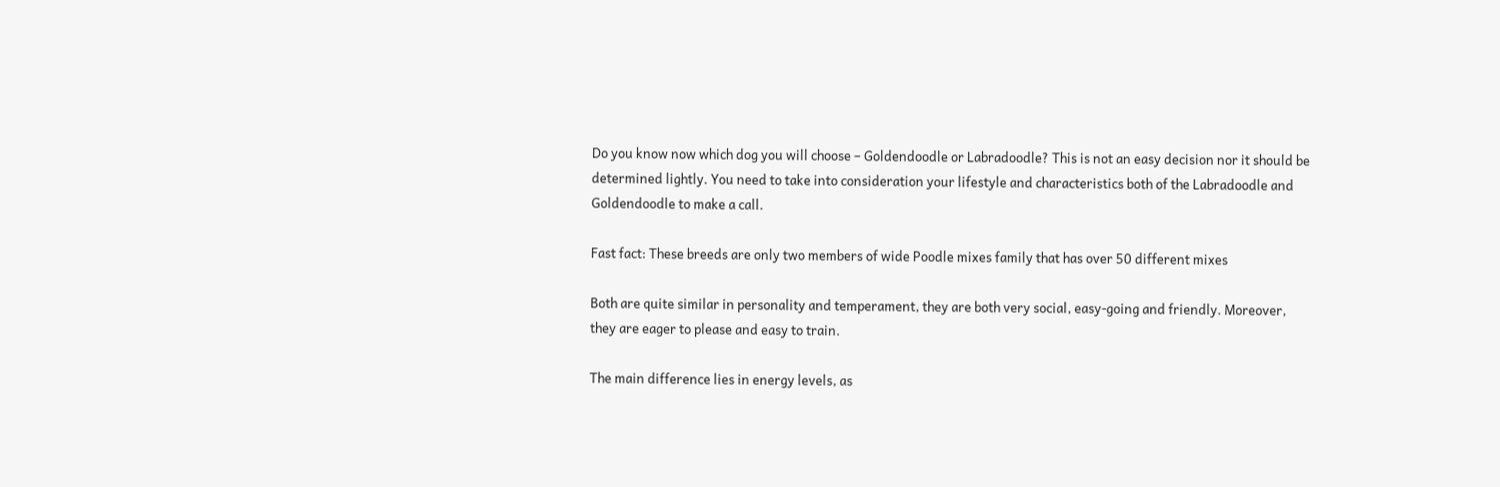Do you know now which dog you will choose – Goldendoodle or Labradoodle? This is not an easy decision nor it should be determined lightly. You need to take into consideration your lifestyle and characteristics both of the Labradoodle and Goldendoodle to make a call.

Fast fact: These breeds are only two members of wide Poodle mixes family that has over 50 different mixes

Both are quite similar in personality and temperament, they are both very social, easy-going and friendly. Moreover, they are eager to please and easy to train.

The main difference lies in energy levels, as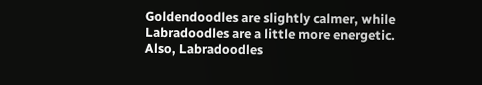Goldendoodles are slightly calmer, while Labradoodles are a little more energetic. Also, Labradoodles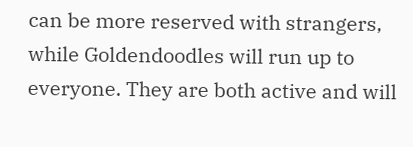can be more reserved with strangers, while Goldendoodles will run up to everyone. They are both active and will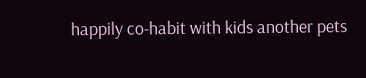happily co-habit with kids another pets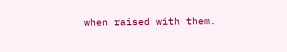when raised with them.